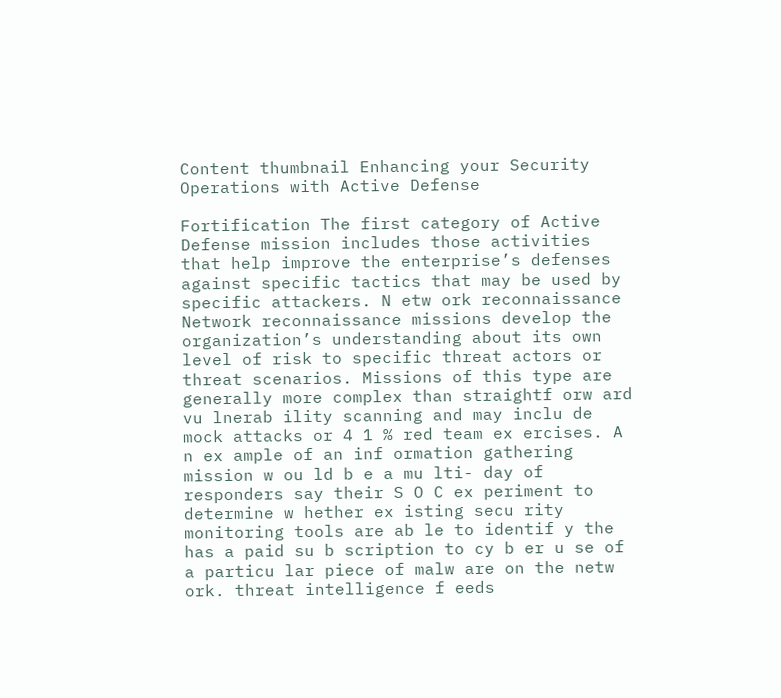Content thumbnail Enhancing your Security Operations with Active Defense

Fortification The first category of Active Defense mission includes those activities that help improve the enterprise’s defenses against specific tactics that may be used by specific attackers. N etw ork reconnaissance Network reconnaissance missions develop the organization’s understanding about its own level of risk to specific threat actors or threat scenarios. Missions of this type are generally more complex than straightf orw ard vu lnerab ility scanning and may inclu de mock attacks or 4 1 % red team ex ercises. A n ex ample of an inf ormation gathering mission w ou ld b e a mu lti- day of responders say their S O C ex periment to determine w hether ex isting secu rity monitoring tools are ab le to identif y the has a paid su b scription to cy b er u se of a particu lar piece of malw are on the netw ork. threat intelligence f eeds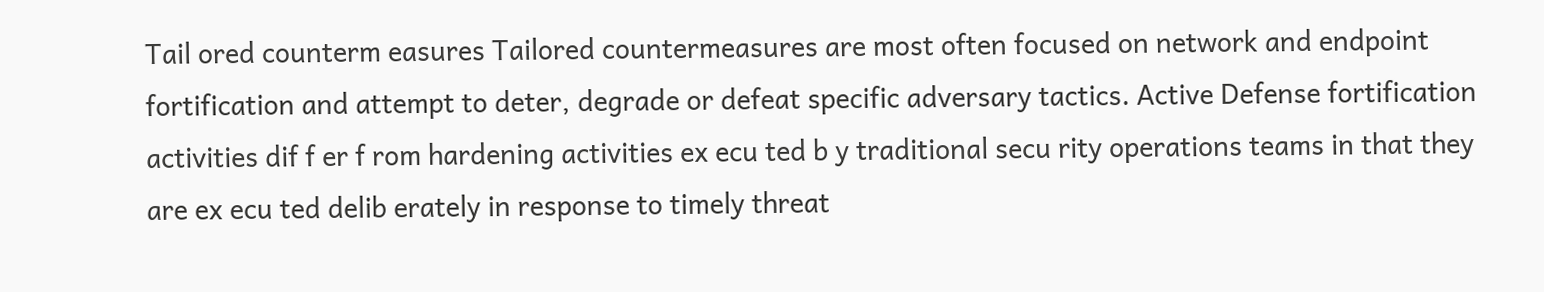Tail ored counterm easures Tailored countermeasures are most often focused on network and endpoint fortification and attempt to deter, degrade or defeat specific adversary tactics. Active Defense fortification activities dif f er f rom hardening activities ex ecu ted b y traditional secu rity operations teams in that they are ex ecu ted delib erately in response to timely threat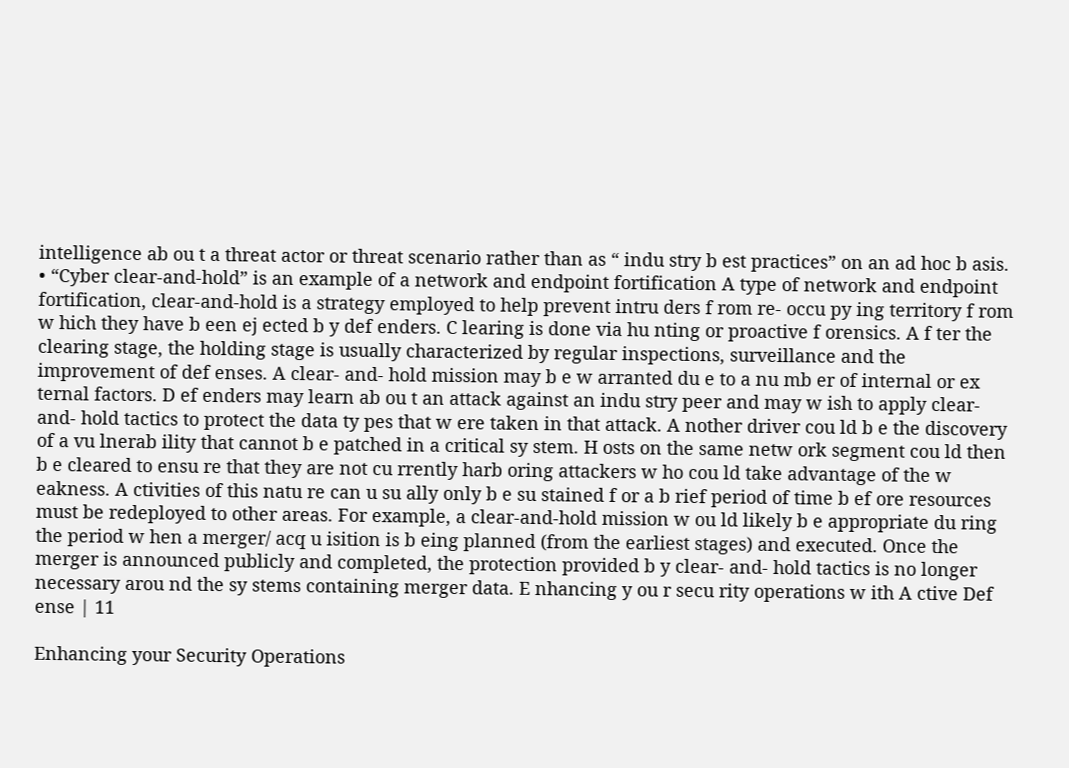intelligence ab ou t a threat actor or threat scenario rather than as “ indu stry b est practices” on an ad hoc b asis. • “Cyber clear-and-hold” is an example of a network and endpoint fortification A type of network and endpoint fortification, clear-and-hold is a strategy employed to help prevent intru ders f rom re- occu py ing territory f rom w hich they have b een ej ected b y def enders. C learing is done via hu nting or proactive f orensics. A f ter the clearing stage, the holding stage is usually characterized by regular inspections, surveillance and the improvement of def enses. A clear- and- hold mission may b e w arranted du e to a nu mb er of internal or ex ternal factors. D ef enders may learn ab ou t an attack against an indu stry peer and may w ish to apply clear- and- hold tactics to protect the data ty pes that w ere taken in that attack. A nother driver cou ld b e the discovery of a vu lnerab ility that cannot b e patched in a critical sy stem. H osts on the same netw ork segment cou ld then b e cleared to ensu re that they are not cu rrently harb oring attackers w ho cou ld take advantage of the w eakness. A ctivities of this natu re can u su ally only b e su stained f or a b rief period of time b ef ore resources must be redeployed to other areas. For example, a clear-and-hold mission w ou ld likely b e appropriate du ring the period w hen a merger/ acq u isition is b eing planned (from the earliest stages) and executed. Once the merger is announced publicly and completed, the protection provided b y clear- and- hold tactics is no longer necessary arou nd the sy stems containing merger data. E nhancing y ou r secu rity operations w ith A ctive Def ense | 11

Enhancing your Security Operations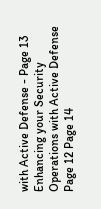with Active Defense - Page 13 Enhancing your Security Operations with Active Defense Page 12 Page 14